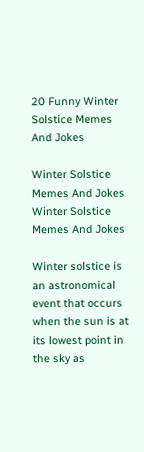20 Funny Winter Solstice Memes And Jokes

Winter Solstice Memes And Jokes
Winter Solstice Memes And Jokes

Winter solstice is an astronomical event that occurs when the sun is at its lowest point in the sky as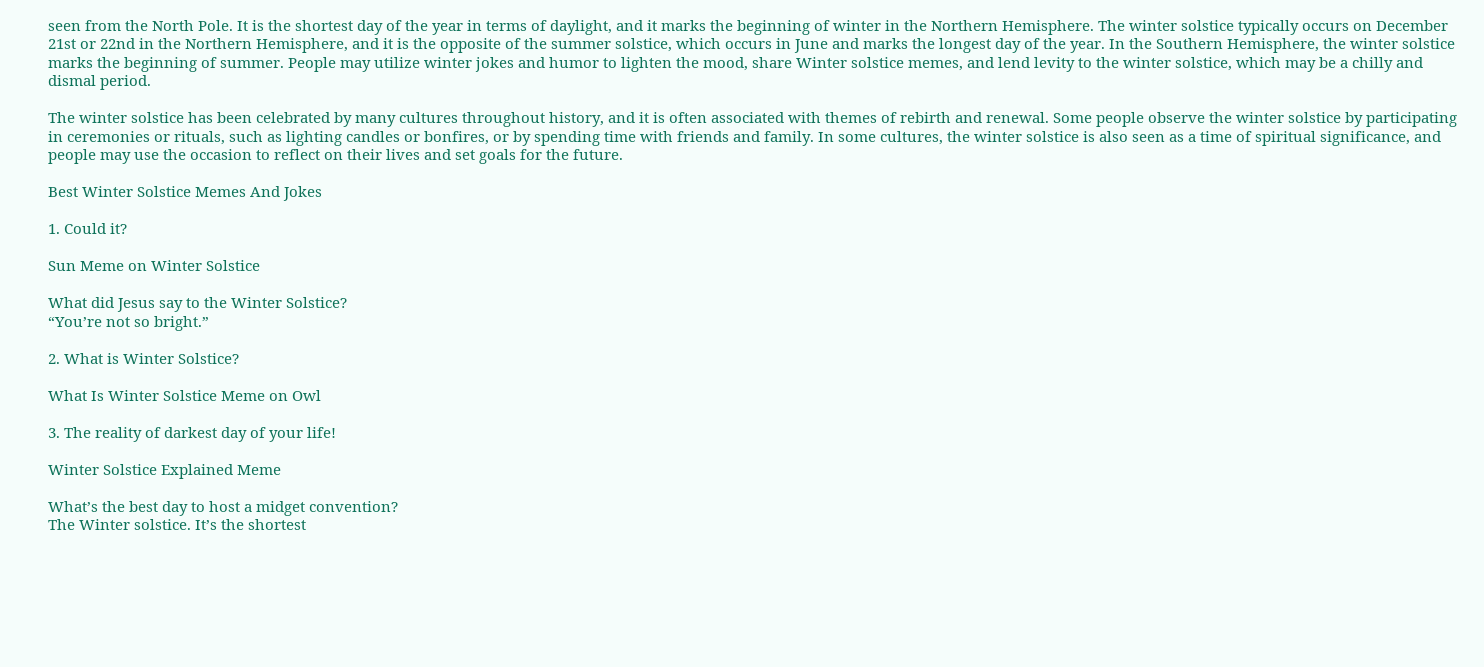seen from the North Pole. It is the shortest day of the year in terms of daylight, and it marks the beginning of winter in the Northern Hemisphere. The winter solstice typically occurs on December 21st or 22nd in the Northern Hemisphere, and it is the opposite of the summer solstice, which occurs in June and marks the longest day of the year. In the Southern Hemisphere, the winter solstice marks the beginning of summer. People may utilize winter jokes and humor to lighten the mood, share Winter solstice memes, and lend levity to the winter solstice, which may be a chilly and dismal period.

The winter solstice has been celebrated by many cultures throughout history, and it is often associated with themes of rebirth and renewal. Some people observe the winter solstice by participating in ceremonies or rituals, such as lighting candles or bonfires, or by spending time with friends and family. In some cultures, the winter solstice is also seen as a time of spiritual significance, and people may use the occasion to reflect on their lives and set goals for the future.

Best Winter Solstice Memes And Jokes

1. Could it?

Sun Meme on Winter Solstice

What did Jesus say to the Winter Solstice?
“You’re not so bright.”

2. What is Winter Solstice?

What Is Winter Solstice Meme on Owl

3. The reality of darkest day of your life!

Winter Solstice Explained Meme

What’s the best day to host a midget convention?
The Winter solstice. It’s the shortest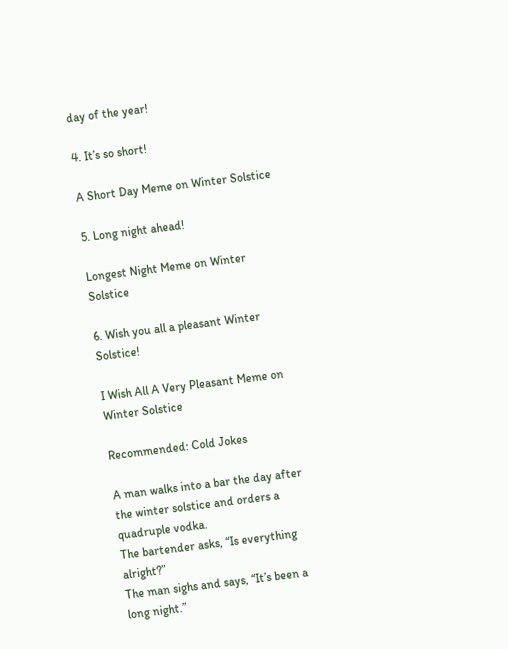day of the year!

4. It’s so short!

A Short Day Meme on Winter Solstice

5. Long night ahead!

Longest Night Meme on Winter Solstice

6. Wish you all a pleasant Winter Solstice!

I Wish All A Very Pleasant Meme on Winter Solstice

Recommended: Cold Jokes

A man walks into a bar the day after the winter solstice and orders a quadruple vodka.
The bartender asks, “Is everything alright?”
The man sighs and says, “It’s been a long night.”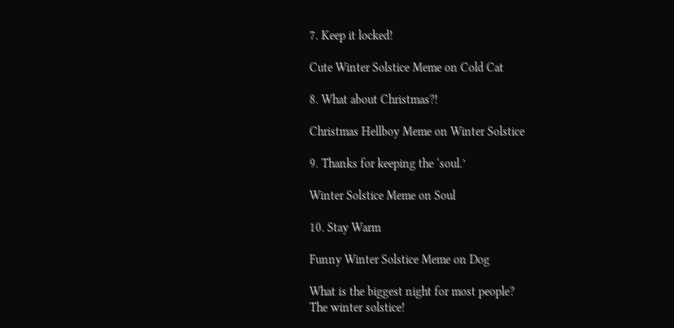7. Keep it locked!

Cute Winter Solstice Meme on Cold Cat

8. What about Christmas?!

Christmas Hellboy Meme on Winter Solstice

9. Thanks for keeping the ‘soul.’

Winter Solstice Meme on Soul

10. Stay Warm

Funny Winter Solstice Meme on Dog

What is the biggest night for most people?
The winter solstice!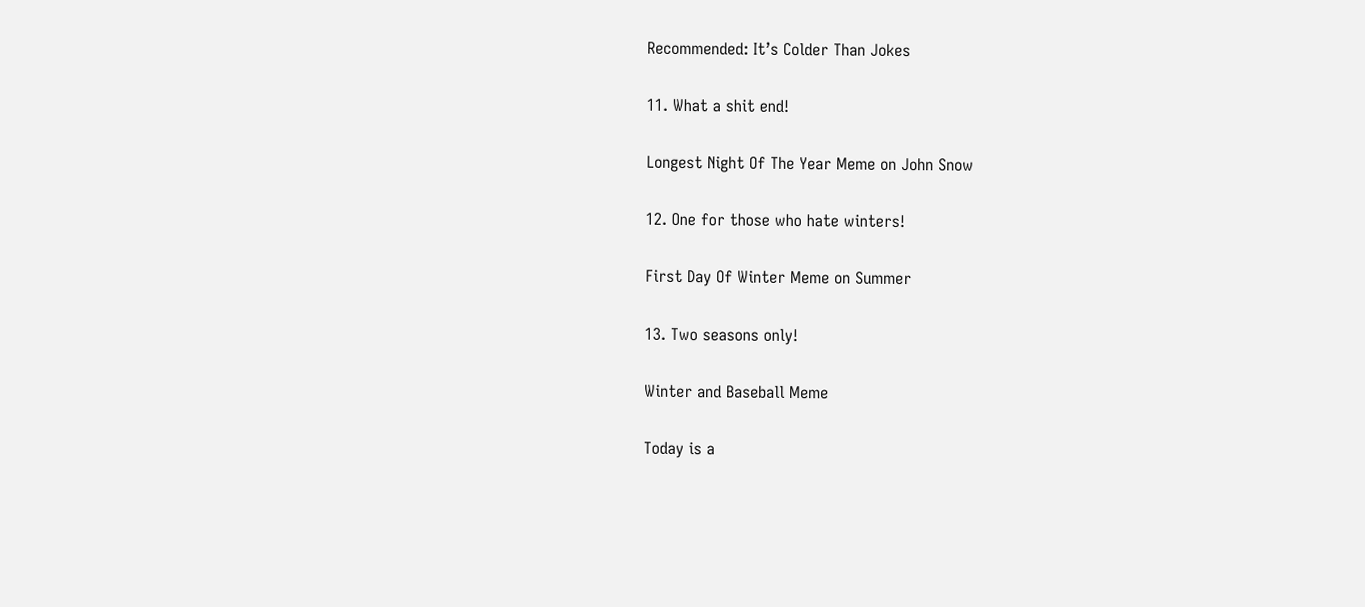Recommended: It’s Colder Than Jokes

11. What a shit end!

Longest Night Of The Year Meme on John Snow

12. One for those who hate winters!

First Day Of Winter Meme on Summer

13. Two seasons only!

Winter and Baseball Meme

Today is a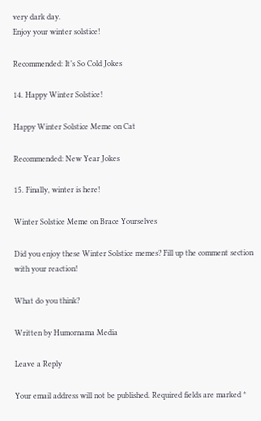very dark day.
Enjoy your winter solstice!

Recommended: It’s So Cold Jokes

14. Happy Winter Solstice!

Happy Winter Solstice Meme on Cat

Recommended: New Year Jokes

15. Finally, winter is here!

Winter Solstice Meme on Brace Yourselves

Did you enjoy these Winter Solstice memes? Fill up the comment section with your reaction!

What do you think?

Written by Humornama Media

Leave a Reply

Your email address will not be published. Required fields are marked *